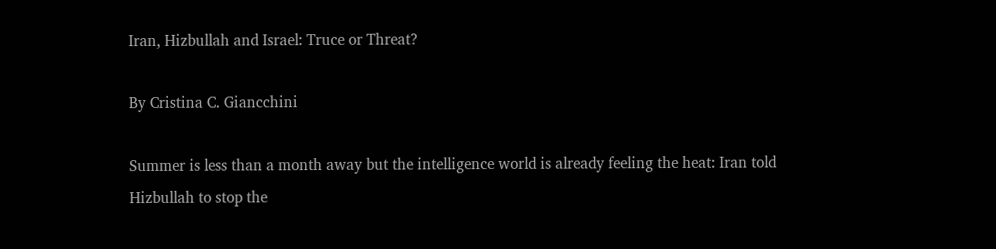Iran, Hizbullah and Israel: Truce or Threat?

By Cristina C. Giancchini

Summer is less than a month away but the intelligence world is already feeling the heat: Iran told Hizbullah to stop the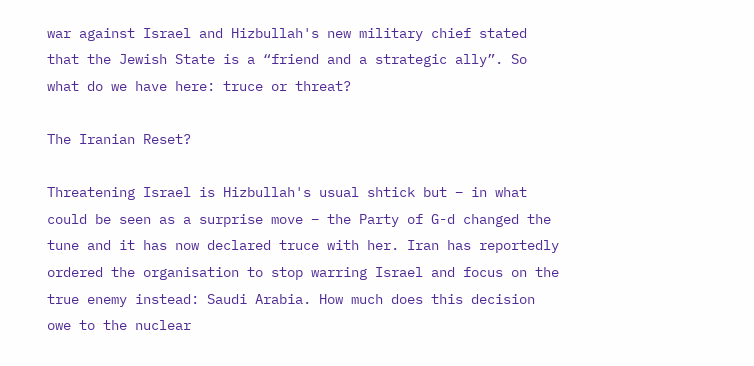war against Israel and Hizbullah's new military chief stated that the Jewish State is a “friend and a strategic ally”. So what do we have here: truce or threat?

The Iranian Reset?

Threatening Israel is Hizbullah's usual shtick but – in what could be seen as a surprise move – the Party of G-d changed the tune and it has now declared truce with her. Iran has reportedly ordered the organisation to stop warring Israel and focus on the true enemy instead: Saudi Arabia. How much does this decision owe to the nuclear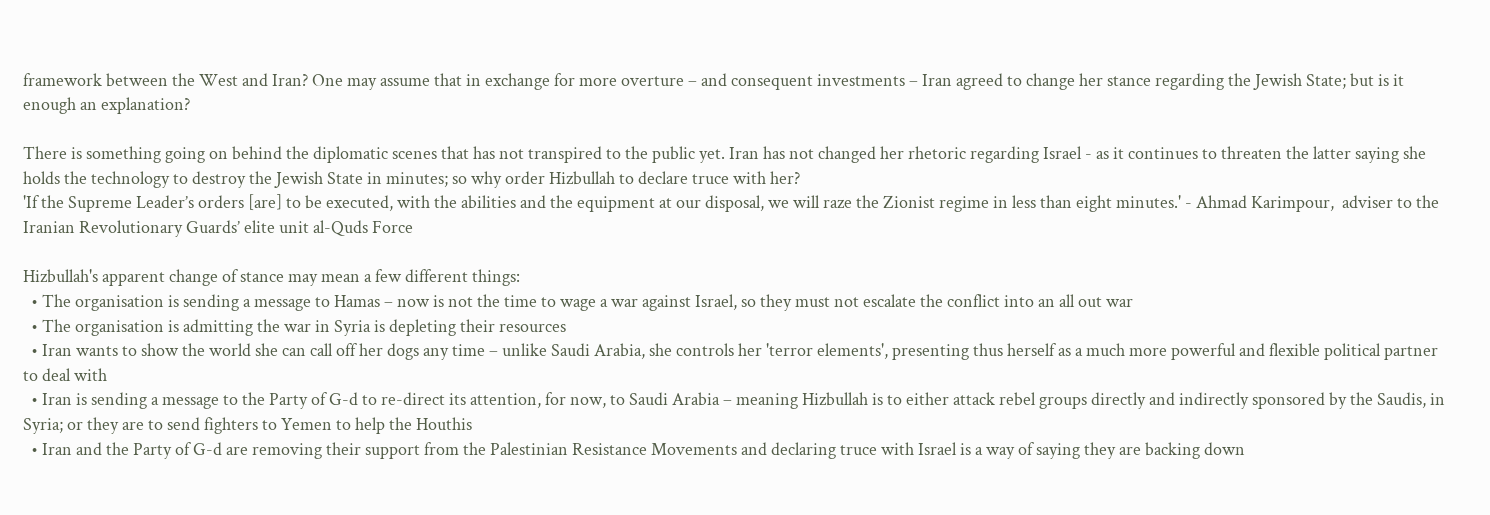framework between the West and Iran? One may assume that in exchange for more overture – and consequent investments – Iran agreed to change her stance regarding the Jewish State; but is it enough an explanation?

There is something going on behind the diplomatic scenes that has not transpired to the public yet. Iran has not changed her rhetoric regarding Israel - as it continues to threaten the latter saying she holds the technology to destroy the Jewish State in minutes; so why order Hizbullah to declare truce with her?
'If the Supreme Leader’s orders [are] to be executed, with the abilities and the equipment at our disposal, we will raze the Zionist regime in less than eight minutes.' - Ahmad Karimpour,  adviser to the Iranian Revolutionary Guards’ elite unit al-Quds Force

Hizbullah's apparent change of stance may mean a few different things:
  • The organisation is sending a message to Hamas – now is not the time to wage a war against Israel, so they must not escalate the conflict into an all out war
  • The organisation is admitting the war in Syria is depleting their resources
  • Iran wants to show the world she can call off her dogs any time – unlike Saudi Arabia, she controls her 'terror elements', presenting thus herself as a much more powerful and flexible political partner to deal with
  • Iran is sending a message to the Party of G-d to re-direct its attention, for now, to Saudi Arabia – meaning Hizbullah is to either attack rebel groups directly and indirectly sponsored by the Saudis, in Syria; or they are to send fighters to Yemen to help the Houthis
  • Iran and the Party of G-d are removing their support from the Palestinian Resistance Movements and declaring truce with Israel is a way of saying they are backing down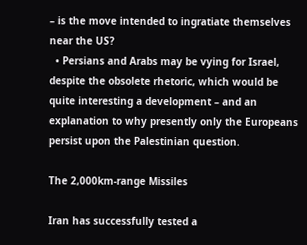– is the move intended to ingratiate themselves near the US?
  • Persians and Arabs may be vying for Israel, despite the obsolete rhetoric, which would be quite interesting a development – and an explanation to why presently only the Europeans persist upon the Palestinian question.

The 2,000km-range Missiles

Iran has successfully tested a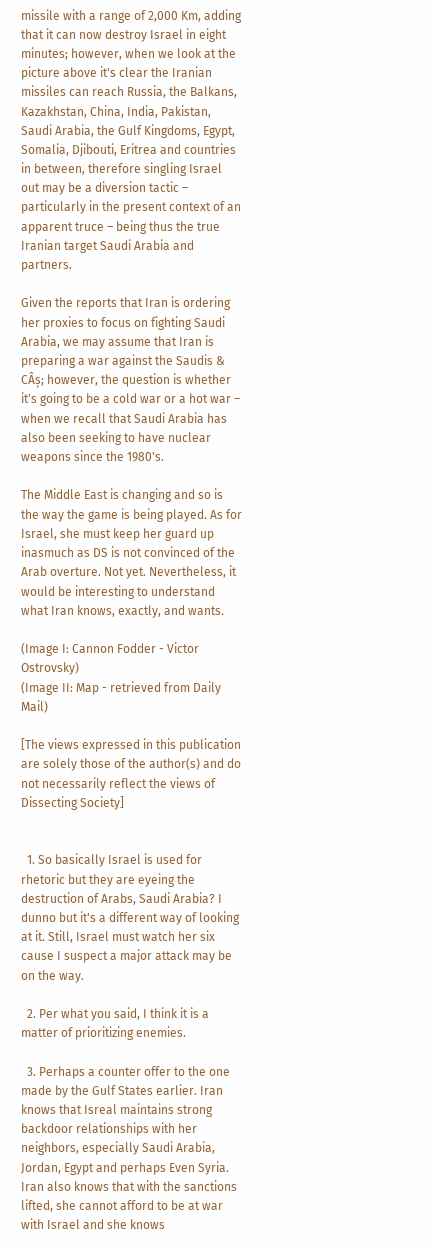missile with a range of 2,000 Km, adding that it can now destroy Israel in eight minutes; however, when we look at the picture above it's clear the Iranian missiles can reach Russia, the Balkans, Kazakhstan, China, India, Pakistan, Saudi Arabia, the Gulf Kingdoms, Egypt, Somalia, Djibouti, Eritrea and countries in between, therefore singling Israel out may be a diversion tactic – particularly in the present context of an apparent truce – being thus the true Iranian target Saudi Arabia and partners.

Given the reports that Iran is ordering her proxies to focus on fighting Saudi Arabia, we may assume that Iran is preparing a war against the Saudis & CÂș; however, the question is whether it's going to be a cold war or a hot war – when we recall that Saudi Arabia has also been seeking to have nuclear weapons since the 1980's.

The Middle East is changing and so is the way the game is being played. As for Israel, she must keep her guard up inasmuch as DS is not convinced of the Arab overture. Not yet. Nevertheless, it would be interesting to understand what Iran knows, exactly, and wants.

(Image I: Cannon Fodder - Victor Ostrovsky)
(Image II: Map - retrieved from Daily Mail)

[The views expressed in this publication are solely those of the author(s) and do not necessarily reflect the views of Dissecting Society]


  1. So basically Israel is used for rhetoric but they are eyeing the destruction of Arabs, Saudi Arabia? I dunno but it's a different way of looking at it. Still, Israel must watch her six cause I suspect a major attack may be on the way.

  2. Per what you said, I think it is a matter of prioritizing enemies.

  3. Perhaps a counter offer to the one made by the Gulf States earlier. Iran knows that Isreal maintains strong backdoor relationships with her neighbors, especially Saudi Arabia, Jordan, Egypt and perhaps Even Syria. Iran also knows that with the sanctions lifted, she cannot afford to be at war with Israel and she knows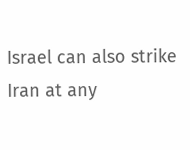Israel can also strike Iran at any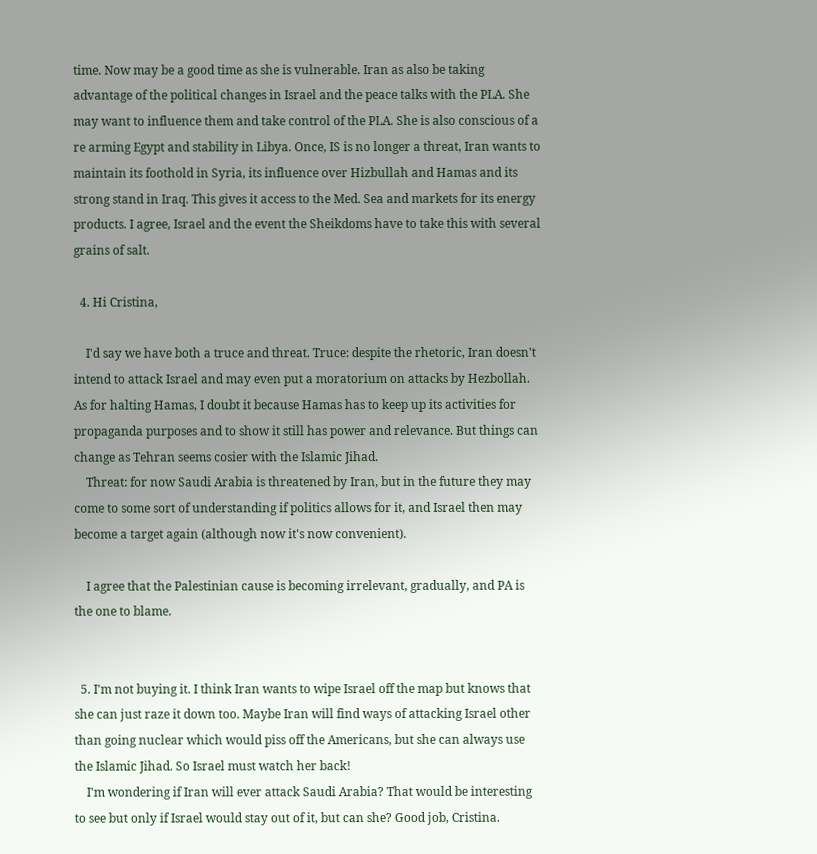time. Now may be a good time as she is vulnerable. Iran as also be taking advantage of the political changes in Israel and the peace talks with the PLA. She may want to influence them and take control of the PLA. She is also conscious of a re arming Egypt and stability in Libya. Once, IS is no longer a threat, Iran wants to maintain its foothold in Syria, its influence over Hizbullah and Hamas and its strong stand in Iraq. This gives it access to the Med. Sea and markets for its energy products. I agree, Israel and the event the Sheikdoms have to take this with several grains of salt.

  4. Hi Cristina,

    I'd say we have both a truce and threat. Truce: despite the rhetoric, Iran doesn't intend to attack Israel and may even put a moratorium on attacks by Hezbollah. As for halting Hamas, I doubt it because Hamas has to keep up its activities for propaganda purposes and to show it still has power and relevance. But things can change as Tehran seems cosier with the Islamic Jihad.
    Threat: for now Saudi Arabia is threatened by Iran, but in the future they may come to some sort of understanding if politics allows for it, and Israel then may become a target again (although now it's now convenient).

    I agree that the Palestinian cause is becoming irrelevant, gradually, and PA is the one to blame.


  5. I'm not buying it. I think Iran wants to wipe Israel off the map but knows that she can just raze it down too. Maybe Iran will find ways of attacking Israel other than going nuclear which would piss off the Americans, but she can always use the Islamic Jihad. So Israel must watch her back!
    I'm wondering if Iran will ever attack Saudi Arabia? That would be interesting to see but only if Israel would stay out of it, but can she? Good job, Cristina.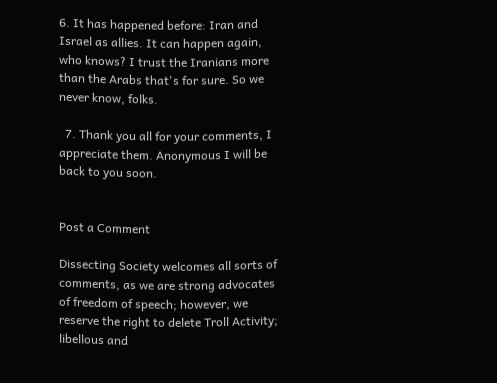6. It has happened before: Iran and Israel as allies. It can happen again, who knows? I trust the Iranians more than the Arabs that's for sure. So we never know, folks.

  7. Thank you all for your comments, I appreciate them. Anonymous I will be back to you soon.


Post a Comment

Dissecting Society welcomes all sorts of comments, as we are strong advocates of freedom of speech; however, we reserve the right to delete Troll Activity; libellous and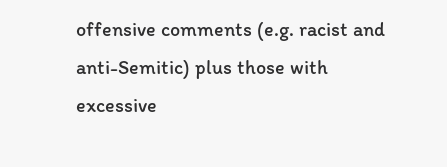offensive comments (e.g. racist and anti-Semitic) plus those with excessive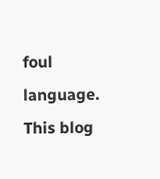foul language. This blog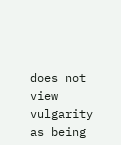does not view vulgarity as being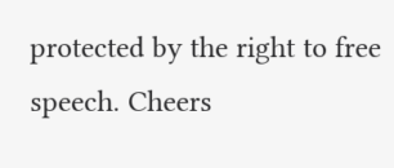protected by the right to free speech. Cheers